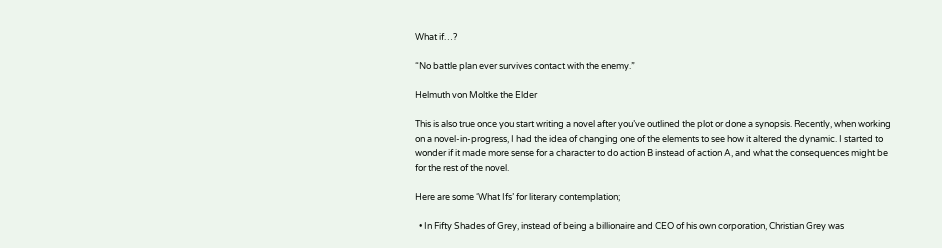What if…?

“No battle plan ever survives contact with the enemy.”

Helmuth von Moltke the Elder

This is also true once you start writing a novel after you’ve outlined the plot or done a synopsis. Recently, when working on a novel-in-progress, I had the idea of changing one of the elements to see how it altered the dynamic. I started to wonder if it made more sense for a character to do action B instead of action A, and what the consequences might be for the rest of the novel.

Here are some ‘What Ifs’ for literary contemplation;

  • In Fifty Shades of Grey, instead of being a billionaire and CEO of his own corporation, Christian Grey was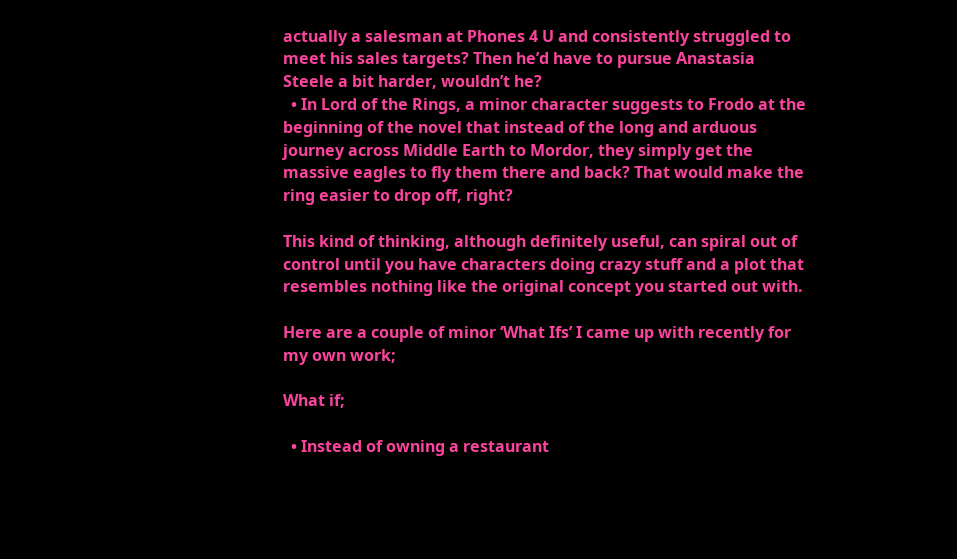actually a salesman at Phones 4 U and consistently struggled to meet his sales targets? Then he’d have to pursue Anastasia Steele a bit harder, wouldn’t he?
  • In Lord of the Rings, a minor character suggests to Frodo at the beginning of the novel that instead of the long and arduous journey across Middle Earth to Mordor, they simply get the massive eagles to fly them there and back? That would make the ring easier to drop off, right?

This kind of thinking, although definitely useful, can spiral out of control until you have characters doing crazy stuff and a plot that resembles nothing like the original concept you started out with.

Here are a couple of minor ‘What Ifs’ I came up with recently for my own work;

What if;

  • Instead of owning a restaurant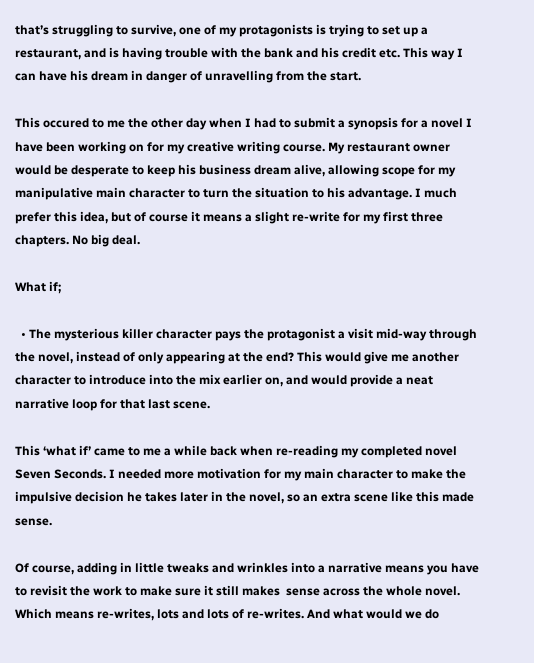that’s struggling to survive, one of my protagonists is trying to set up a restaurant, and is having trouble with the bank and his credit etc. This way I can have his dream in danger of unravelling from the start.

This occured to me the other day when I had to submit a synopsis for a novel I have been working on for my creative writing course. My restaurant owner would be desperate to keep his business dream alive, allowing scope for my manipulative main character to turn the situation to his advantage. I much prefer this idea, but of course it means a slight re-write for my first three chapters. No big deal.

What if;

  • The mysterious killer character pays the protagonist a visit mid-way through the novel, instead of only appearing at the end? This would give me another character to introduce into the mix earlier on, and would provide a neat narrative loop for that last scene.

This ‘what if’ came to me a while back when re-reading my completed novel Seven Seconds. I needed more motivation for my main character to make the impulsive decision he takes later in the novel, so an extra scene like this made sense.

Of course, adding in little tweaks and wrinkles into a narrative means you have to revisit the work to make sure it still makes  sense across the whole novel. Which means re-writes, lots and lots of re-writes. And what would we do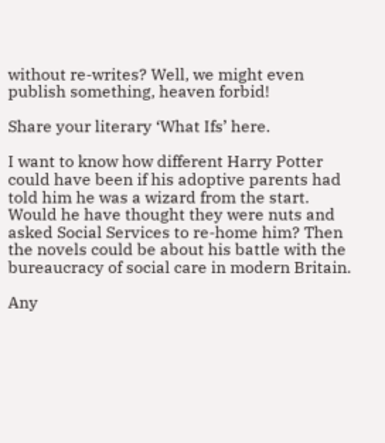without re-writes? Well, we might even publish something, heaven forbid!

Share your literary ‘What Ifs’ here.

I want to know how different Harry Potter could have been if his adoptive parents had told him he was a wizard from the start. Would he have thought they were nuts and asked Social Services to re-home him? Then the novels could be about his battle with the bureaucracy of social care in modern Britain.

Any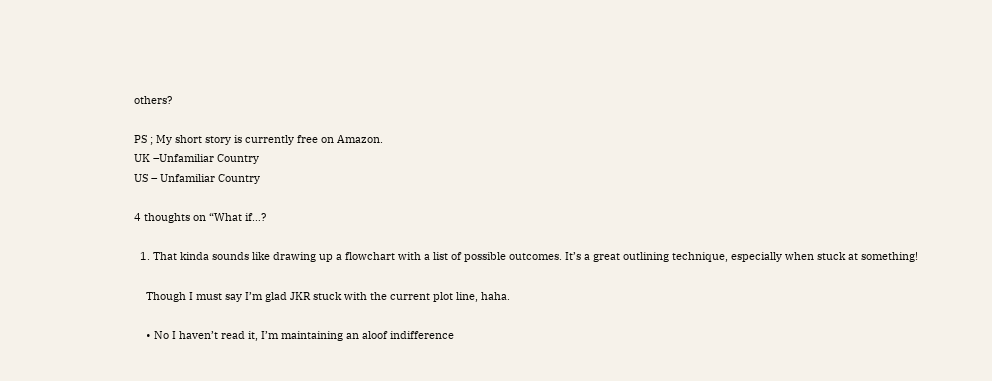others?

PS ; My short story is currently free on Amazon.
UK –Unfamiliar Country
US – Unfamiliar Country

4 thoughts on “What if…?

  1. That kinda sounds like drawing up a flowchart with a list of possible outcomes. It’s a great outlining technique, especially when stuck at something!

    Though I must say I’m glad JKR stuck with the current plot line, haha.

    • No I haven’t read it, I’m maintaining an aloof indifference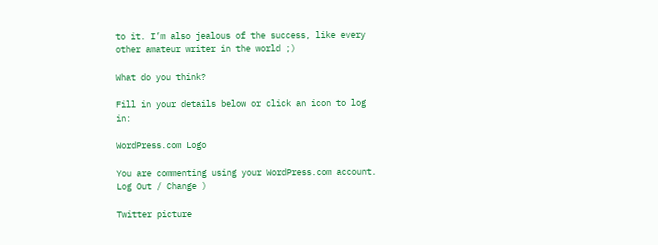to it. I’m also jealous of the success, like every other amateur writer in the world ;)

What do you think?

Fill in your details below or click an icon to log in:

WordPress.com Logo

You are commenting using your WordPress.com account. Log Out / Change )

Twitter picture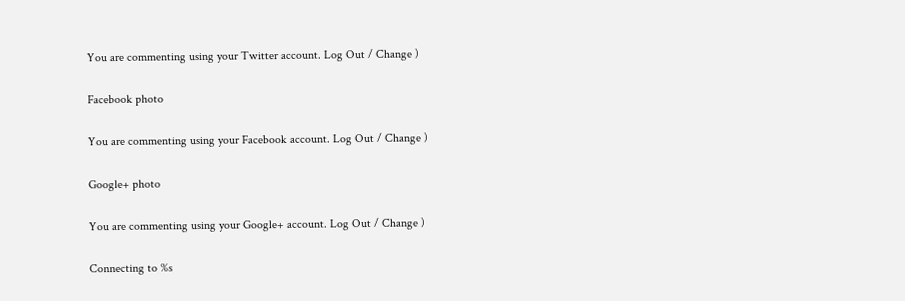You are commenting using your Twitter account. Log Out / Change )

Facebook photo

You are commenting using your Facebook account. Log Out / Change )

Google+ photo

You are commenting using your Google+ account. Log Out / Change )

Connecting to %s